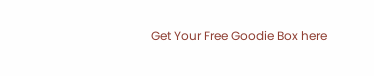Get Your Free Goodie Box here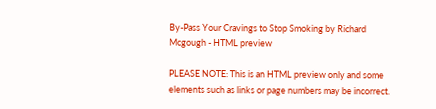By-Pass Your Cravings to Stop Smoking by Richard Mcgough - HTML preview

PLEASE NOTE: This is an HTML preview only and some elements such as links or page numbers may be incorrect.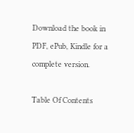Download the book in PDF, ePub, Kindle for a complete version.

Table Of Contents